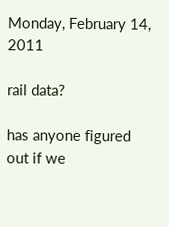Monday, February 14, 2011

rail data?

has anyone figured out if we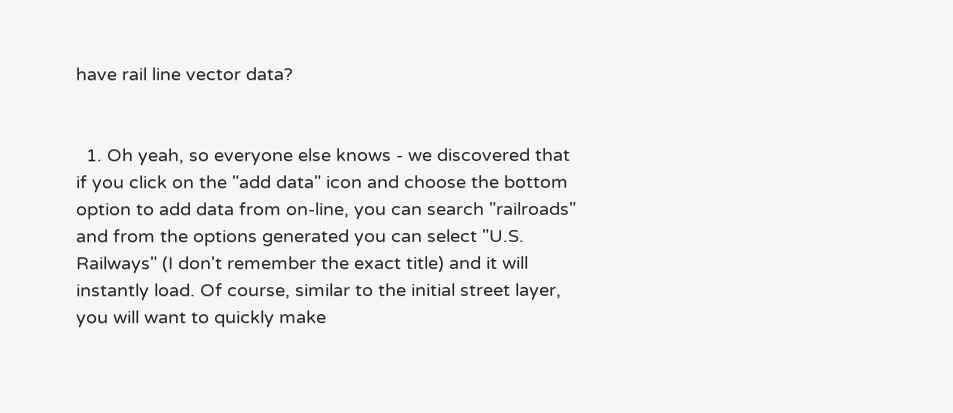have rail line vector data?


  1. Oh yeah, so everyone else knows - we discovered that if you click on the "add data" icon and choose the bottom option to add data from on-line, you can search "railroads" and from the options generated you can select "U.S. Railways" (I don't remember the exact title) and it will instantly load. Of course, similar to the initial street layer, you will want to quickly make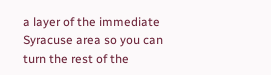a layer of the immediate Syracuse area so you can turn the rest of the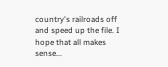country's railroads off and speed up the file. I hope that all makes sense...